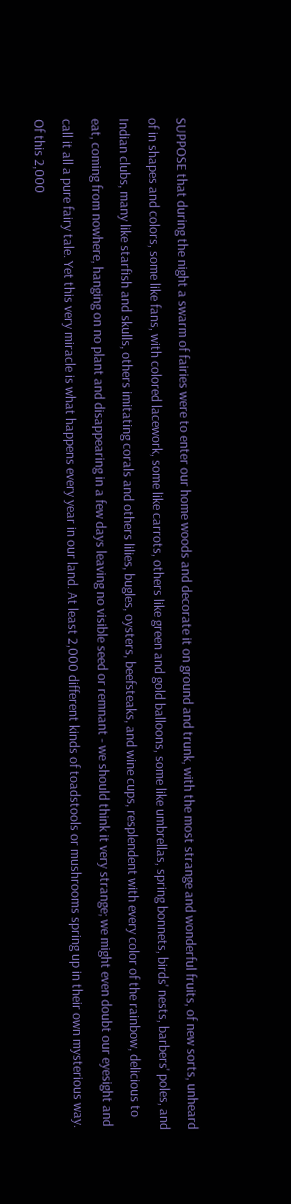SUPPOSE that during the night a swarm of fairies were to enter our home woods and decorate it on ground and trunk, with the most strange and wonderful fruits, of new sorts, unheard of in shapes and colors, some like fans, with colored lacework, some like carrots, others like green and gold balloons, some like umbrellas, spring bonnets, birds' nests, barbers' poles, and Indian clubs, many like starfish and skulls, others imitating corals and others lilies, bugles, oysters, beefsteaks, and wine cups, resplendent with every color of the rainbow, delicious to eat, coming from nowhere, hanging on no plant and disappearing in a few days leaving no visible seed or remnant - we should think it very strange; we might even doubt our eyesight and call it all a pure fairy tale. Yet this very miracle is what happens every year in our land. At least 2,000 different kinds of toadstools or mushrooms spring up in their own mysterious way. Of this 2,000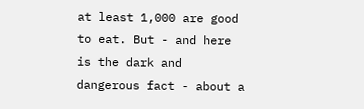at least 1,000 are good to eat. But - and here is the dark and dangerous fact - about a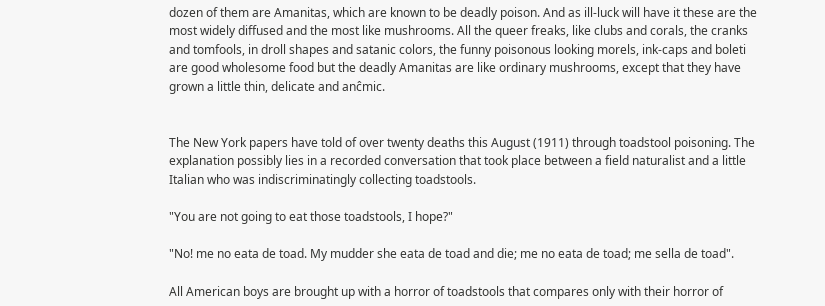dozen of them are Amanitas, which are known to be deadly poison. And as ill-luck will have it these are the most widely diffused and the most like mushrooms. All the queer freaks, like clubs and corals, the cranks and tomfools, in droll shapes and satanic colors, the funny poisonous looking morels, ink-caps and boleti are good wholesome food but the deadly Amanitas are like ordinary mushrooms, except that they have grown a little thin, delicate and anĉmic.


The New York papers have told of over twenty deaths this August (1911) through toadstool poisoning. The explanation possibly lies in a recorded conversation that took place between a field naturalist and a little Italian who was indiscriminatingly collecting toadstools.

"You are not going to eat those toadstools, I hope?"

"No! me no eata de toad. My mudder she eata de toad and die; me no eata de toad; me sella de toad".

All American boys are brought up with a horror of toadstools that compares only with their horror of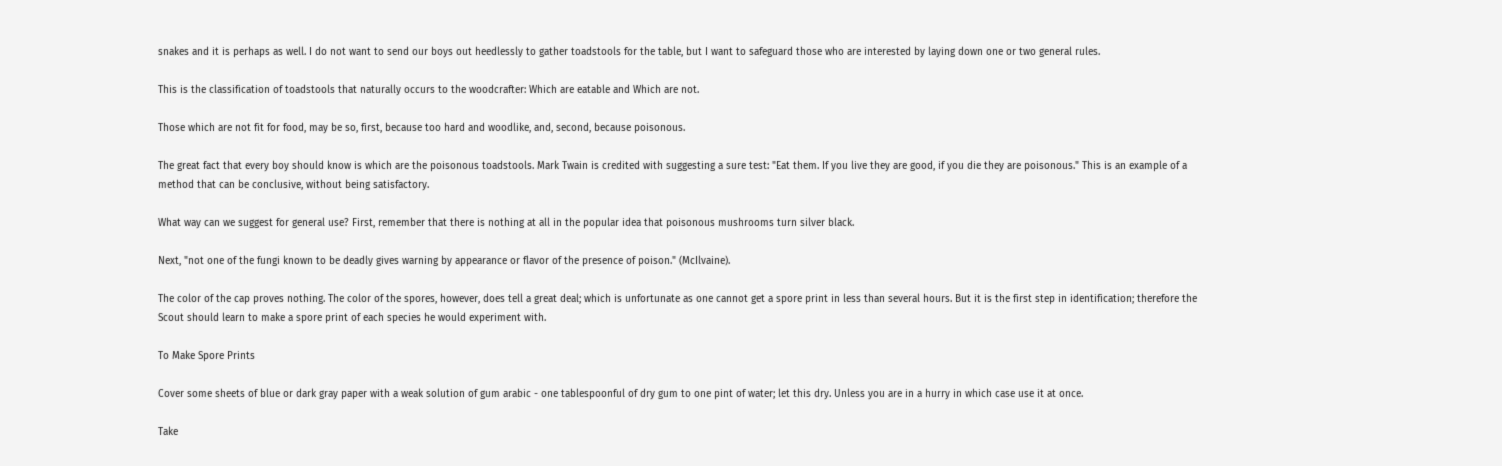snakes and it is perhaps as well. I do not want to send our boys out heedlessly to gather toadstools for the table, but I want to safeguard those who are interested by laying down one or two general rules.

This is the classification of toadstools that naturally occurs to the woodcrafter: Which are eatable and Which are not.

Those which are not fit for food, may be so, first, because too hard and woodlike, and, second, because poisonous.

The great fact that every boy should know is which are the poisonous toadstools. Mark Twain is credited with suggesting a sure test: "Eat them. If you live they are good, if you die they are poisonous." This is an example of a method that can be conclusive, without being satisfactory.

What way can we suggest for general use? First, remember that there is nothing at all in the popular idea that poisonous mushrooms turn silver black.

Next, "not one of the fungi known to be deadly gives warning by appearance or flavor of the presence of poison." (McIlvaine).

The color of the cap proves nothing. The color of the spores, however, does tell a great deal; which is unfortunate as one cannot get a spore print in less than several hours. But it is the first step in identification; therefore the Scout should learn to make a spore print of each species he would experiment with.

To Make Spore Prints

Cover some sheets of blue or dark gray paper with a weak solution of gum arabic - one tablespoonful of dry gum to one pint of water; let this dry. Unless you are in a hurry in which case use it at once.

Take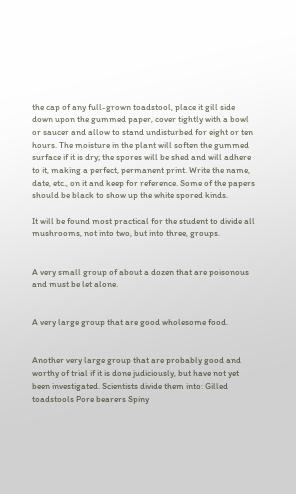the cap of any full-grown toadstool, place it gill side down upon the gummed paper, cover tightly with a bowl or saucer and allow to stand undisturbed for eight or ten hours. The moisture in the plant will soften the gummed surface if it is dry; the spores will be shed and will adhere to it, making a perfect, permanent print. Write the name, date, etc., on it and keep for reference. Some of the papers should be black to show up the white spored kinds.

It will be found most practical for the student to divide all mushrooms, not into two, but into three, groups.


A very small group of about a dozen that are poisonous and must be let alone.


A very large group that are good wholesome food.


Another very large group that are probably good and worthy of trial if it is done judiciously, but have not yet been investigated. Scientists divide them into: Gilled toadstools Pore bearers Spiny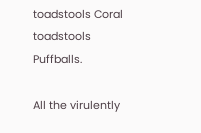toadstools Coral toadstools Puffballs.

All the virulently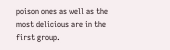poison ones as well as the most delicious are in the first group.